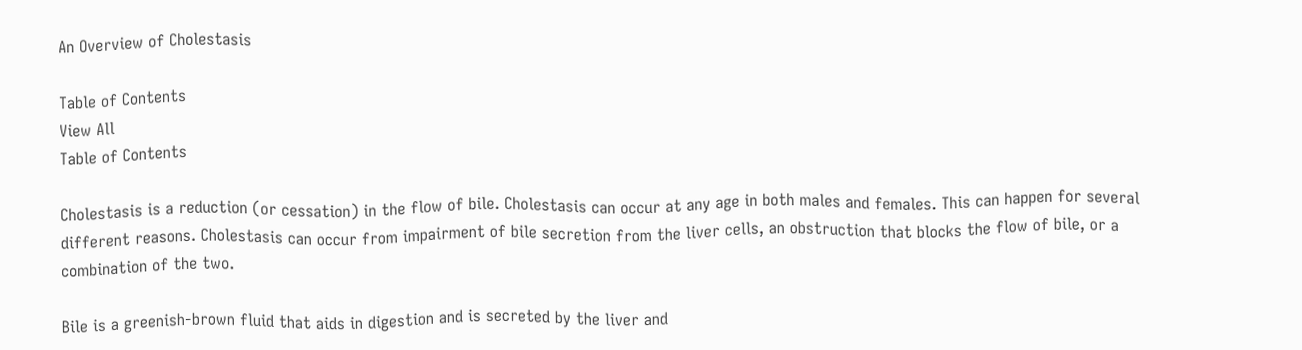An Overview of Cholestasis

Table of Contents
View All
Table of Contents

Cholestasis is a reduction (or cessation) in the flow of bile. Cholestasis can occur at any age in both males and females. This can happen for several different reasons. Cholestasis can occur from impairment of bile secretion from the liver cells, an obstruction that blocks the flow of bile, or a combination of the two.

Bile is a greenish-brown fluid that aids in digestion and is secreted by the liver and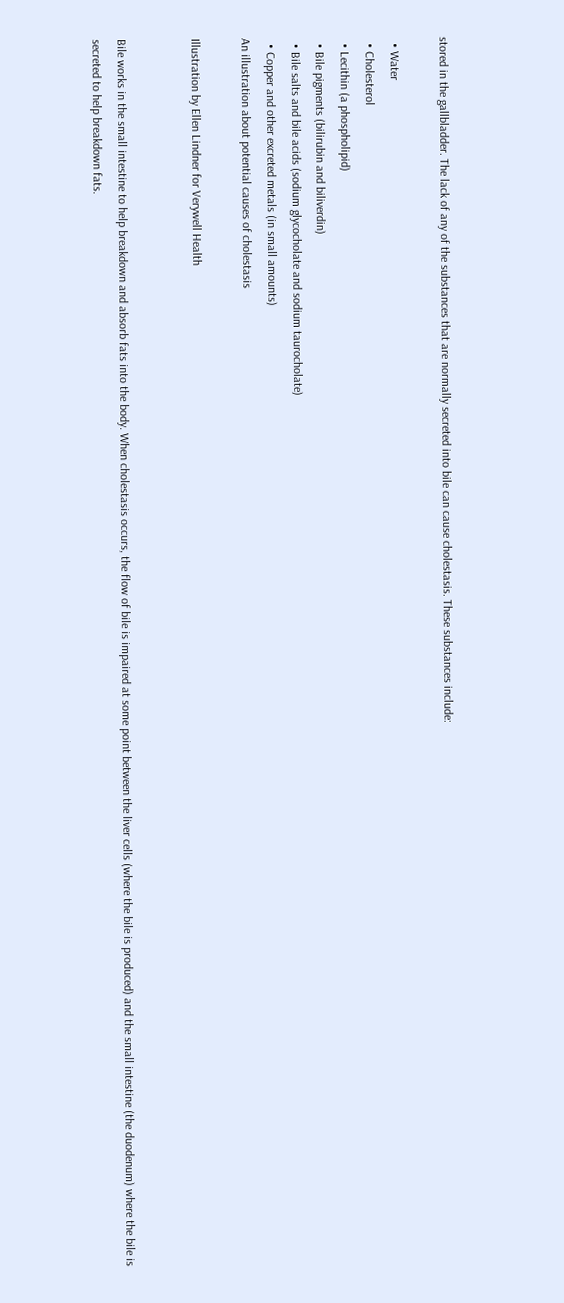stored in the gallbladder. The lack of any of the substances that are normally secreted into bile can cause cholestasis. These substances include:

  • Water
  • Cholesterol
  • Lecithin (a phospholipid)
  • Bile pigments (bilirubin and biliverdin)
  • Bile salts and bile acids (sodium glycocholate and sodium taurocholate)
  • Copper and other excreted metals (in small amounts)
An illustration about potential causes of cholestasis

Illustration by Ellen Lindner for Verywell Health


Bile works in the small intestine to help breakdown and absorb fats into the body. When cholestasis occurs, the flow of bile is impaired at some point between the liver cells (where the bile is produced) and the small intestine (the duodenum) where the bile is secreted to help breakdown fats.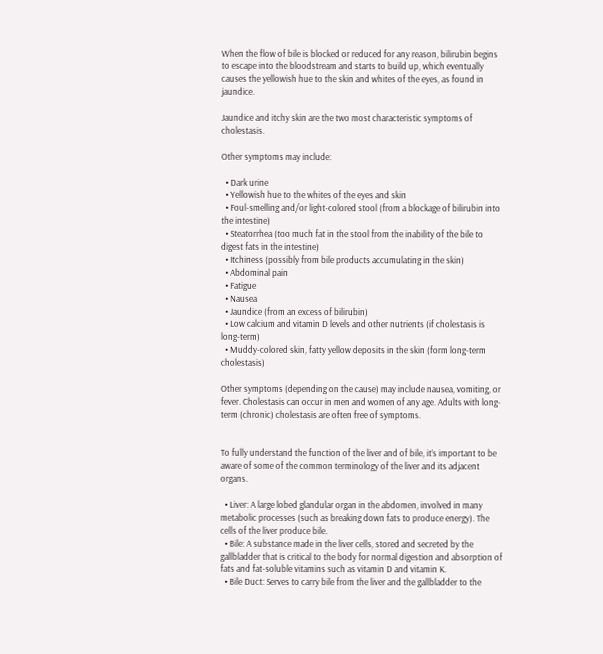When the flow of bile is blocked or reduced for any reason, bilirubin begins to escape into the bloodstream and starts to build up, which eventually causes the yellowish hue to the skin and whites of the eyes, as found in jaundice.

Jaundice and itchy skin are the two most characteristic symptoms of cholestasis.

Other symptoms may include:

  • Dark urine
  • Yellowish hue to the whites of the eyes and skin
  • Foul-smelling and/or light-colored stool (from a blockage of bilirubin into the intestine)
  • Steatorrhea (too much fat in the stool from the inability of the bile to digest fats in the intestine)
  • Itchiness (possibly from bile products accumulating in the skin)
  • Abdominal pain
  • Fatigue
  • Nausea
  • Jaundice (from an excess of bilirubin)
  • Low calcium and vitamin D levels and other nutrients (if cholestasis is long-term)
  • Muddy-colored skin, fatty yellow deposits in the skin (form long-term cholestasis)

Other symptoms (depending on the cause) may include nausea, vomiting, or fever. Cholestasis can occur in men and women of any age. Adults with long-term (chronic) cholestasis are often free of symptoms.


To fully understand the function of the liver and of bile, it’s important to be aware of some of the common terminology of the liver and its adjacent organs.

  • Liver: A large lobed glandular organ in the abdomen, involved in many metabolic processes (such as breaking down fats to produce energy). The cells of the liver produce bile.
  • Bile: A substance made in the liver cells, stored and secreted by the gallbladder that is critical to the body for normal digestion and absorption of fats and fat-soluble vitamins such as vitamin D and vitamin K.
  • Bile Duct: Serves to carry bile from the liver and the gallbladder to the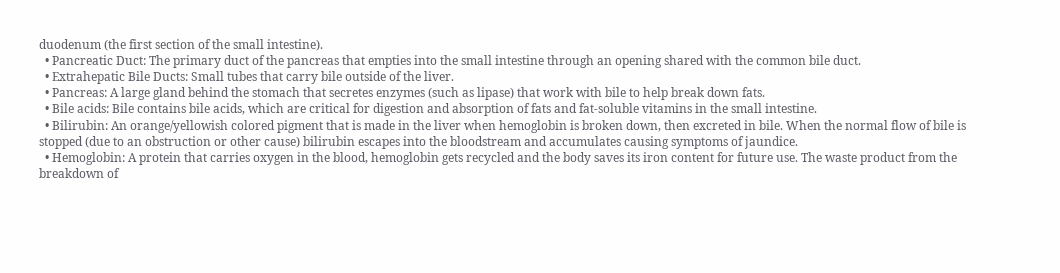duodenum (the first section of the small intestine).
  • Pancreatic Duct: The primary duct of the pancreas that empties into the small intestine through an opening shared with the common bile duct.
  • Extrahepatic Bile Ducts: Small tubes that carry bile outside of the liver.
  • Pancreas: A large gland behind the stomach that secretes enzymes (such as lipase) that work with bile to help break down fats.
  • Bile acids: Bile contains bile acids, which are critical for digestion and absorption of fats and fat-soluble vitamins in the small intestine.
  • Bilirubin: An orange/yellowish colored pigment that is made in the liver when hemoglobin is broken down, then excreted in bile. When the normal flow of bile is stopped (due to an obstruction or other cause) bilirubin escapes into the bloodstream and accumulates causing symptoms of jaundice.
  • Hemoglobin: A protein that carries oxygen in the blood, hemoglobin gets recycled and the body saves its iron content for future use. The waste product from the breakdown of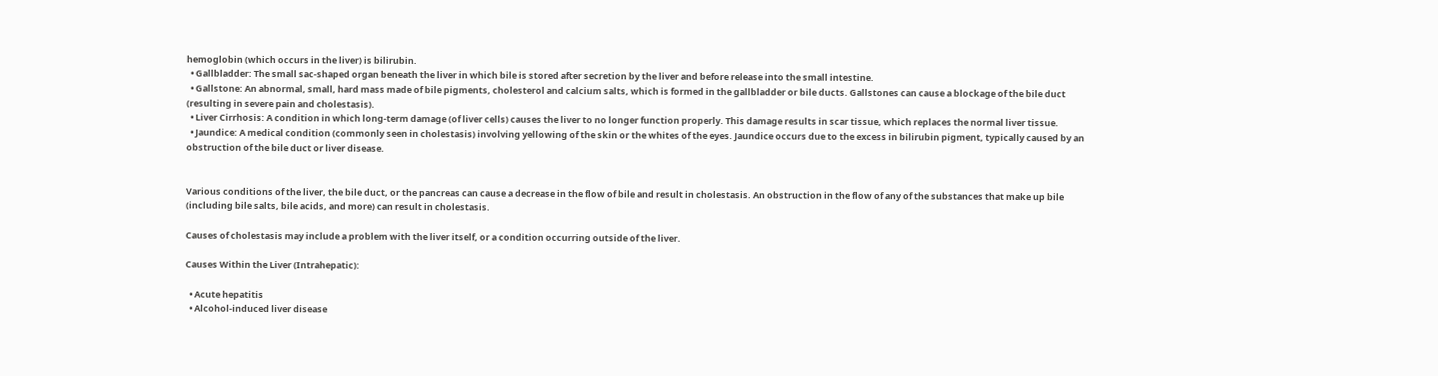hemoglobin (which occurs in the liver) is bilirubin.
  • Gallbladder: The small sac-shaped organ beneath the liver in which bile is stored after secretion by the liver and before release into the small intestine.
  • Gallstone: An abnormal, small, hard mass made of bile pigments, cholesterol and calcium salts, which is formed in the gallbladder or bile ducts. Gallstones can cause a blockage of the bile duct (resulting in severe pain and cholestasis).
  • Liver Cirrhosis: A condition in which long-term damage (of liver cells) causes the liver to no longer function properly. This damage results in scar tissue, which replaces the normal liver tissue.
  • Jaundice: A medical condition (commonly seen in cholestasis) involving yellowing of the skin or the whites of the eyes. Jaundice occurs due to the excess in bilirubin pigment, typically caused by an obstruction of the bile duct or liver disease.


Various conditions of the liver, the bile duct, or the pancreas can cause a decrease in the flow of bile and result in cholestasis. An obstruction in the flow of any of the substances that make up bile (including bile salts, bile acids, and more) can result in cholestasis.

Causes of cholestasis may include a problem with the liver itself, or a condition occurring outside of the liver.

Causes Within the Liver (Intrahepatic):

  • Acute hepatitis
  • Alcohol-induced liver disease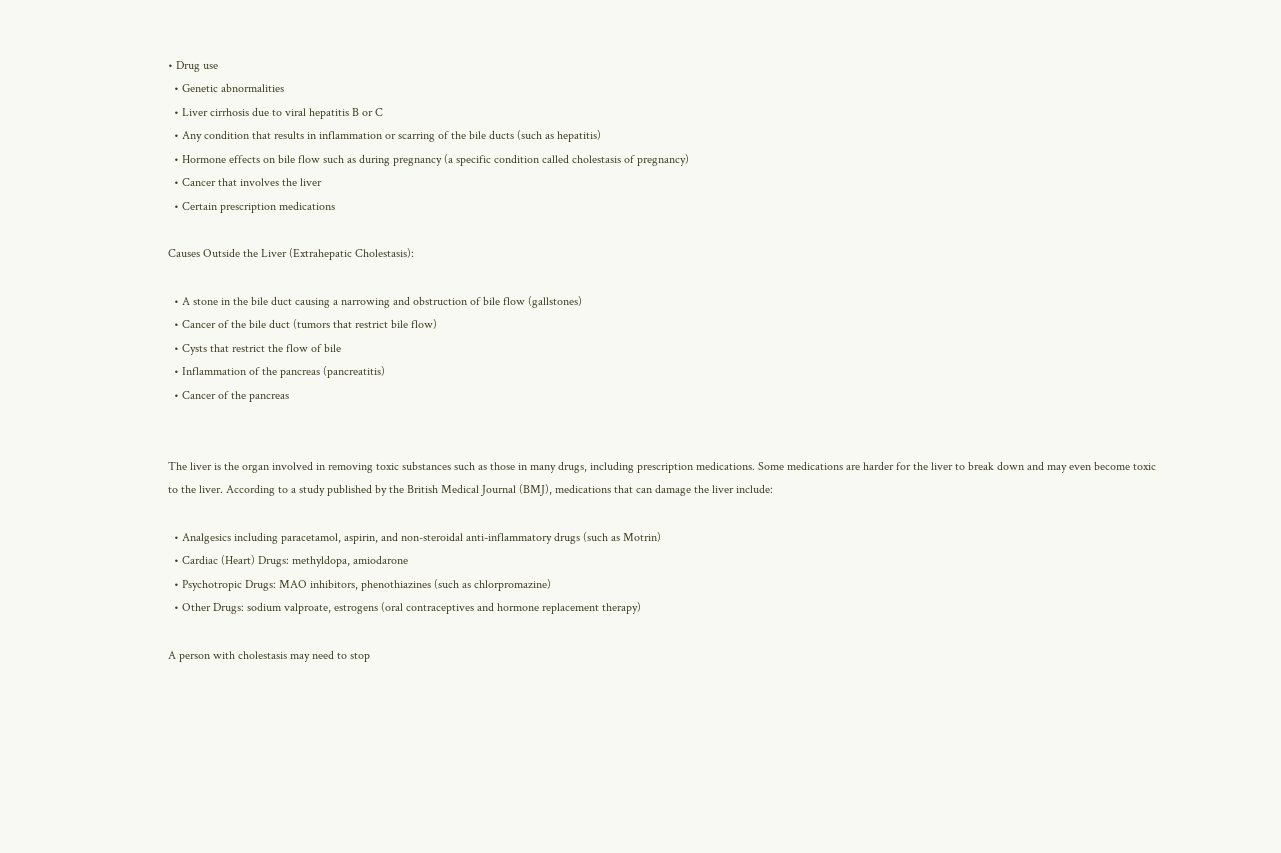• Drug use
  • Genetic abnormalities
  • Liver cirrhosis due to viral hepatitis B or C
  • Any condition that results in inflammation or scarring of the bile ducts (such as hepatitis)
  • Hormone effects on bile flow such as during pregnancy (a specific condition called cholestasis of pregnancy)
  • Cancer that involves the liver
  • Certain prescription medications

Causes Outside the Liver (Extrahepatic Cholestasis):

  • A stone in the bile duct causing a narrowing and obstruction of bile flow (gallstones)
  • Cancer of the bile duct (tumors that restrict bile flow)
  • Cysts that restrict the flow of bile
  • Inflammation of the pancreas (pancreatitis)
  • Cancer of the pancreas


The liver is the organ involved in removing toxic substances such as those in many drugs, including prescription medications. Some medications are harder for the liver to break down and may even become toxic to the liver. According to a study published by the British Medical Journal (BMJ), medications that can damage the liver include:

  • Analgesics including paracetamol, aspirin, and non-steroidal anti-inflammatory drugs (such as Motrin)
  • Cardiac (Heart) Drugs: methyldopa, amiodarone
  • Psychotropic Drugs: MAO inhibitors, phenothiazines (such as chlorpromazine)
  • Other Drugs: sodium valproate, estrogens (oral contraceptives and hormone replacement therapy)

A person with cholestasis may need to stop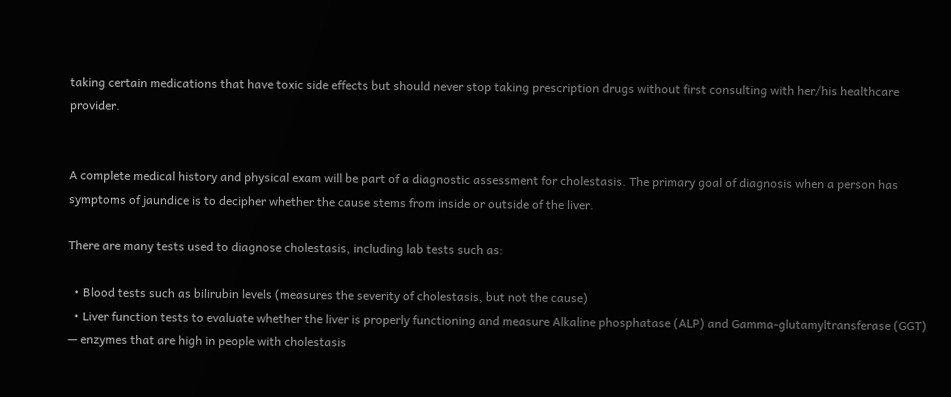taking certain medications that have toxic side effects but should never stop taking prescription drugs without first consulting with her/his healthcare provider.


A complete medical history and physical exam will be part of a diagnostic assessment for cholestasis. The primary goal of diagnosis when a person has symptoms of jaundice is to decipher whether the cause stems from inside or outside of the liver.

There are many tests used to diagnose cholestasis, including lab tests such as:

  • Blood tests such as bilirubin levels (measures the severity of cholestasis, but not the cause)
  • Liver function tests to evaluate whether the liver is properly functioning and measure Alkaline phosphatase (ALP) and Gamma-glutamyltransferase (GGT) — enzymes that are high in people with cholestasis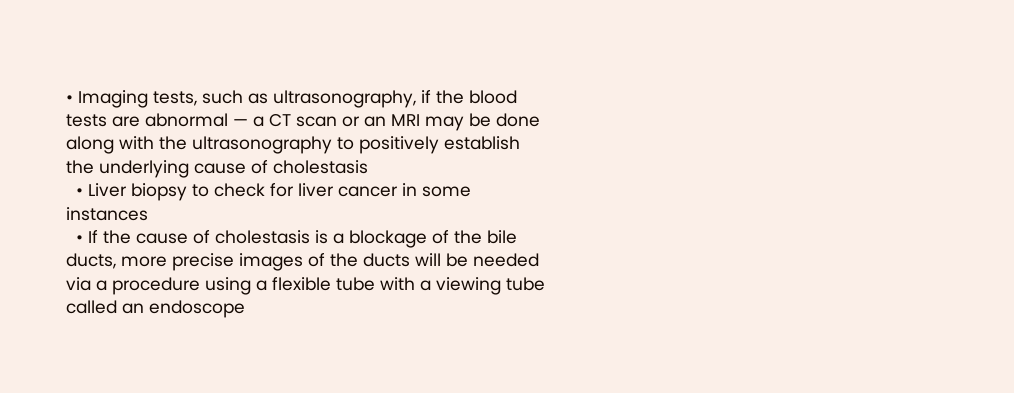• Imaging tests, such as ultrasonography, if the blood tests are abnormal — a CT scan or an MRI may be done along with the ultrasonography to positively establish the underlying cause of cholestasis
  • Liver biopsy to check for liver cancer in some instances
  • If the cause of cholestasis is a blockage of the bile ducts, more precise images of the ducts will be needed via a procedure using a flexible tube with a viewing tube called an endoscope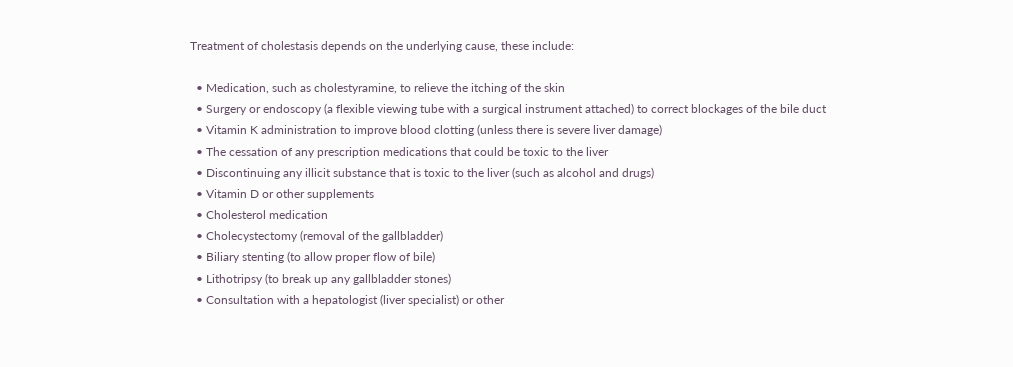Treatment of cholestasis depends on the underlying cause, these include:

  • Medication, such as cholestyramine, to relieve the itching of the skin
  • Surgery or endoscopy (a flexible viewing tube with a surgical instrument attached) to correct blockages of the bile duct
  • Vitamin K administration to improve blood clotting (unless there is severe liver damage)
  • The cessation of any prescription medications that could be toxic to the liver
  • Discontinuing any illicit substance that is toxic to the liver (such as alcohol and drugs)
  • Vitamin D or other supplements
  • Cholesterol medication
  • Cholecystectomy (removal of the gallbladder)
  • Biliary stenting (to allow proper flow of bile)
  • Lithotripsy (to break up any gallbladder stones)
  • Consultation with a hepatologist (liver specialist) or other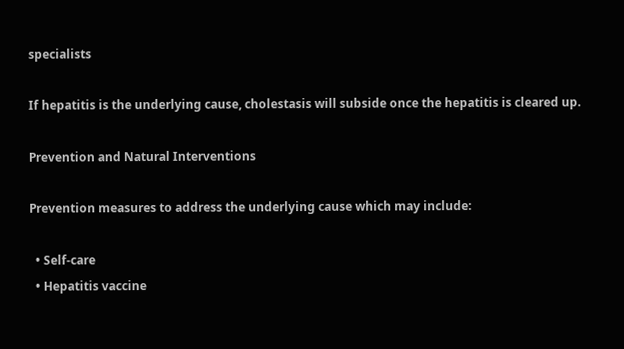specialists

If hepatitis is the underlying cause, cholestasis will subside once the hepatitis is cleared up.

Prevention and Natural Interventions

Prevention measures to address the underlying cause which may include:

  • Self-care
  • Hepatitis vaccine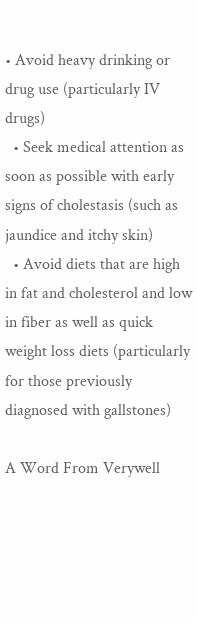• Avoid heavy drinking or drug use (particularly IV drugs)
  • Seek medical attention as soon as possible with early signs of cholestasis (such as jaundice and itchy skin)
  • Avoid diets that are high in fat and cholesterol and low in fiber as well as quick weight loss diets (particularly for those previously diagnosed with gallstones)

A Word From Verywell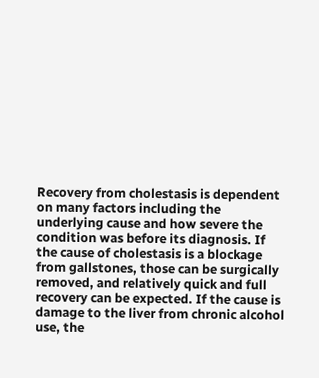Recovery from cholestasis is dependent on many factors including the underlying cause and how severe the condition was before its diagnosis. If the cause of cholestasis is a blockage from gallstones, those can be surgically removed, and relatively quick and full recovery can be expected. If the cause is damage to the liver from chronic alcohol use, the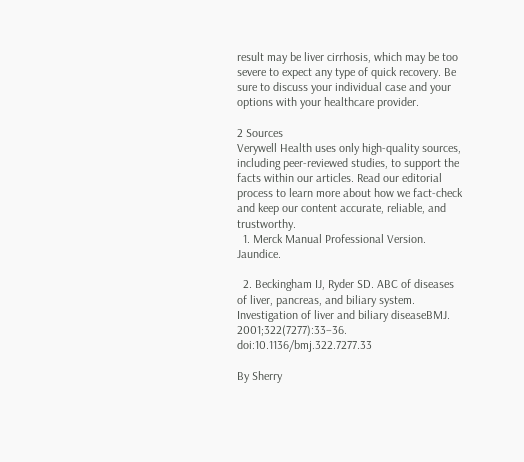result may be liver cirrhosis, which may be too severe to expect any type of quick recovery. Be sure to discuss your individual case and your options with your healthcare provider.

2 Sources
Verywell Health uses only high-quality sources, including peer-reviewed studies, to support the facts within our articles. Read our editorial process to learn more about how we fact-check and keep our content accurate, reliable, and trustworthy.
  1. Merck Manual Professional Version. Jaundice.

  2. Beckingham IJ, Ryder SD. ABC of diseases of liver, pancreas, and biliary system. Investigation of liver and biliary diseaseBMJ. 2001;322(7277):33–36. doi:10.1136/bmj.322.7277.33

By Sherry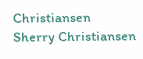Christiansen
Sherry Christiansen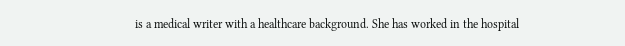is a medical writer with a healthcare background. She has worked in the hospital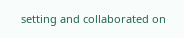setting and collaborated on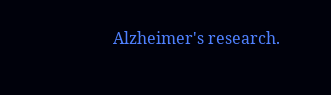Alzheimer's research.